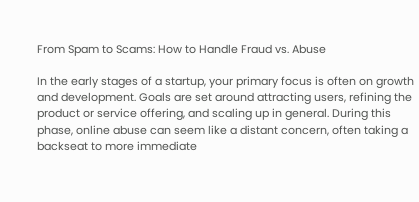From Spam to Scams: How to Handle Fraud vs. Abuse

In the early stages of a startup, your primary focus is often on growth and development. Goals are set around attracting users, refining the product or service offering, and scaling up in general. During this phase, online abuse can seem like a distant concern, often taking a backseat to more immediate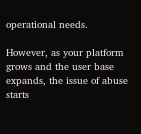operational needs.

However, as your platform grows and the user base expands, the issue of abuse starts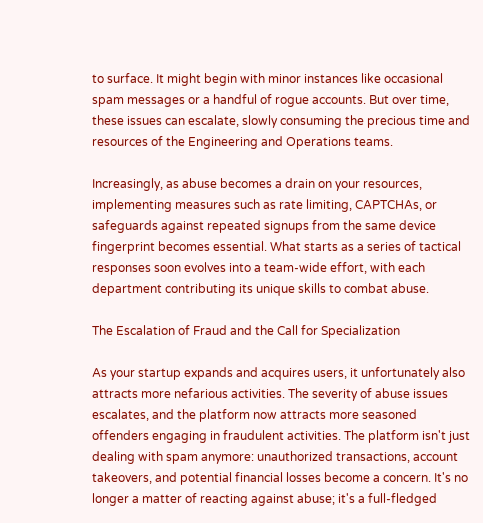to surface. It might begin with minor instances like occasional spam messages or a handful of rogue accounts. But over time, these issues can escalate, slowly consuming the precious time and resources of the Engineering and Operations teams.

Increasingly, as abuse becomes a drain on your resources, implementing measures such as rate limiting, CAPTCHAs, or safeguards against repeated signups from the same device fingerprint becomes essential. What starts as a series of tactical responses soon evolves into a team-wide effort, with each department contributing its unique skills to combat abuse.

The Escalation of Fraud and the Call for Specialization

As your startup expands and acquires users, it unfortunately also attracts more nefarious activities. The severity of abuse issues escalates, and the platform now attracts more seasoned offenders engaging in fraudulent activities. The platform isn't just dealing with spam anymore: unauthorized transactions, account takeovers, and potential financial losses become a concern. It's no longer a matter of reacting against abuse; it's a full-fledged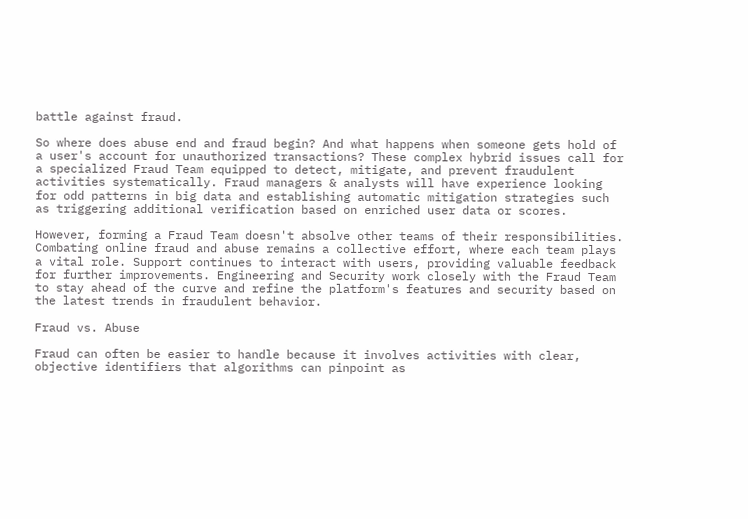battle against fraud.

So where does abuse end and fraud begin? And what happens when someone gets hold of a user's account for unauthorized transactions? These complex hybrid issues call for a specialized Fraud Team equipped to detect, mitigate, and prevent fraudulent activities systematically. Fraud managers & analysts will have experience looking for odd patterns in big data and establishing automatic mitigation strategies such as triggering additional verification based on enriched user data or scores.

However, forming a Fraud Team doesn't absolve other teams of their responsibilities. Combating online fraud and abuse remains a collective effort, where each team plays a vital role. Support continues to interact with users, providing valuable feedback for further improvements. Engineering and Security work closely with the Fraud Team to stay ahead of the curve and refine the platform's features and security based on the latest trends in fraudulent behavior.

Fraud vs. Abuse

Fraud can often be easier to handle because it involves activities with clear, objective identifiers that algorithms can pinpoint as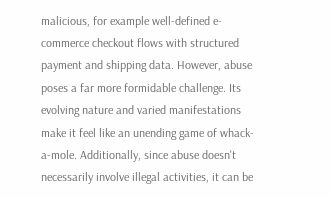malicious, for example well-defined e-commerce checkout flows with structured payment and shipping data. However, abuse poses a far more formidable challenge. Its evolving nature and varied manifestations make it feel like an unending game of whack-a-mole. Additionally, since abuse doesn't necessarily involve illegal activities, it can be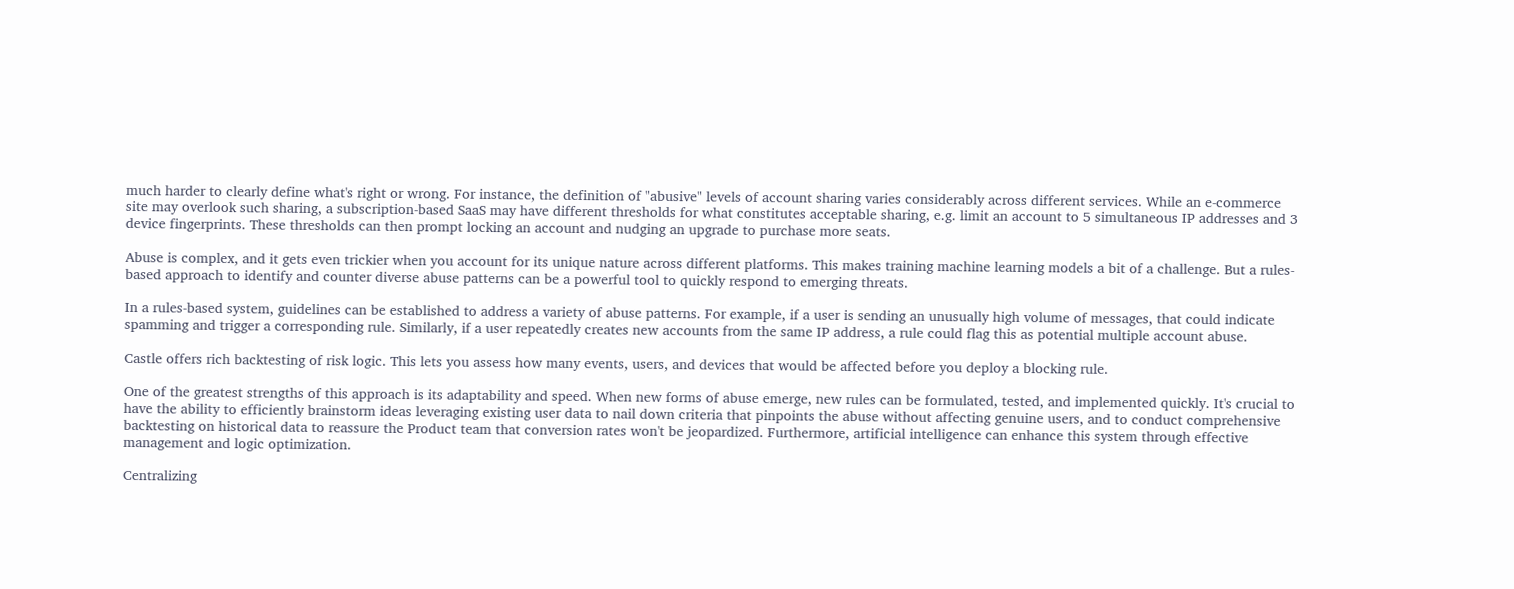much harder to clearly define what's right or wrong. For instance, the definition of "abusive" levels of account sharing varies considerably across different services. While an e-commerce site may overlook such sharing, a subscription-based SaaS may have different thresholds for what constitutes acceptable sharing, e.g. limit an account to 5 simultaneous IP addresses and 3 device fingerprints. These thresholds can then prompt locking an account and nudging an upgrade to purchase more seats.

Abuse is complex, and it gets even trickier when you account for its unique nature across different platforms. This makes training machine learning models a bit of a challenge. But a rules-based approach to identify and counter diverse abuse patterns can be a powerful tool to quickly respond to emerging threats.

In a rules-based system, guidelines can be established to address a variety of abuse patterns. For example, if a user is sending an unusually high volume of messages, that could indicate spamming and trigger a corresponding rule. Similarly, if a user repeatedly creates new accounts from the same IP address, a rule could flag this as potential multiple account abuse.

Castle offers rich backtesting of risk logic. This lets you assess how many events, users, and devices that would be affected before you deploy a blocking rule.

One of the greatest strengths of this approach is its adaptability and speed. When new forms of abuse emerge, new rules can be formulated, tested, and implemented quickly. It's crucial to have the ability to efficiently brainstorm ideas leveraging existing user data to nail down criteria that pinpoints the abuse without affecting genuine users, and to conduct comprehensive backtesting on historical data to reassure the Product team that conversion rates won't be jeopardized. Furthermore, artificial intelligence can enhance this system through effective management and logic optimization.

Centralizing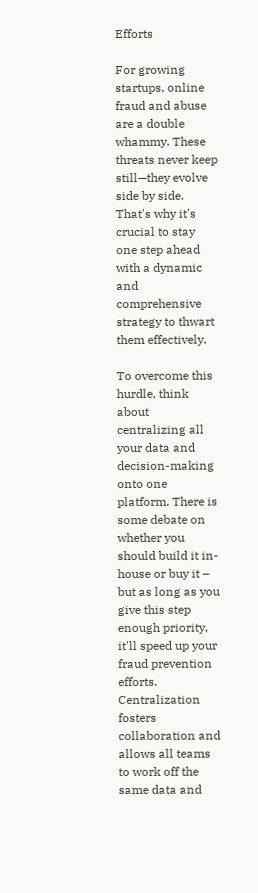Efforts

For growing startups, online fraud and abuse are a double whammy. These threats never keep still—they evolve side by side. That's why it's crucial to stay one step ahead with a dynamic and comprehensive strategy to thwart them effectively.

To overcome this hurdle, think about centralizing all your data and decision-making onto one platform. There is some debate on whether you should build it in-house or buy it – but as long as you give this step enough priority, it'll speed up your fraud prevention efforts. Centralization fosters collaboration and allows all teams to work off the same data and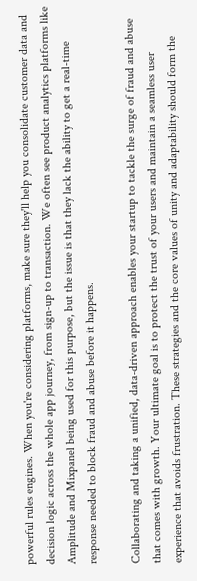powerful rules engines. When you're considering platforms, make sure they'll help you consolidate customer data and decision logic across the whole app journey, from sign-up to transaction. We often see product analytics platforms like Amplitude and Mixpanel being used for this purpose, but the issue is that they lack the ability to get a real-time response needed to block fraud and abuse before it happens.

Collaborating and taking a unified, data-driven approach enables your startup to tackle the surge of fraud and abuse that comes with growth. Your ultimate goal is to protect the trust of your users and maintain a seamless user experience that avoids frustration. These strategies and the core values of unity and adaptability should form the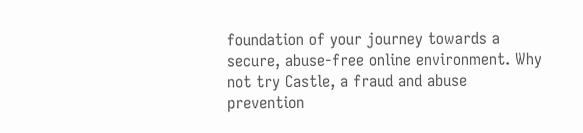foundation of your journey towards a secure, abuse-free online environment. Why not try Castle, a fraud and abuse prevention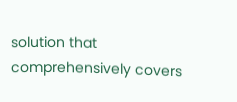solution that comprehensively covers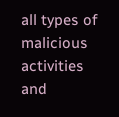all types of malicious activities and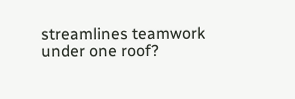streamlines teamwork under one roof?